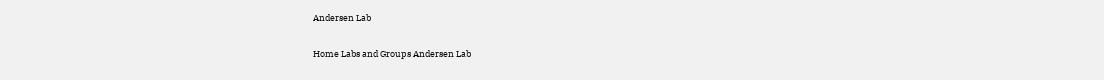Andersen Lab

Home Labs and Groups Andersen Lab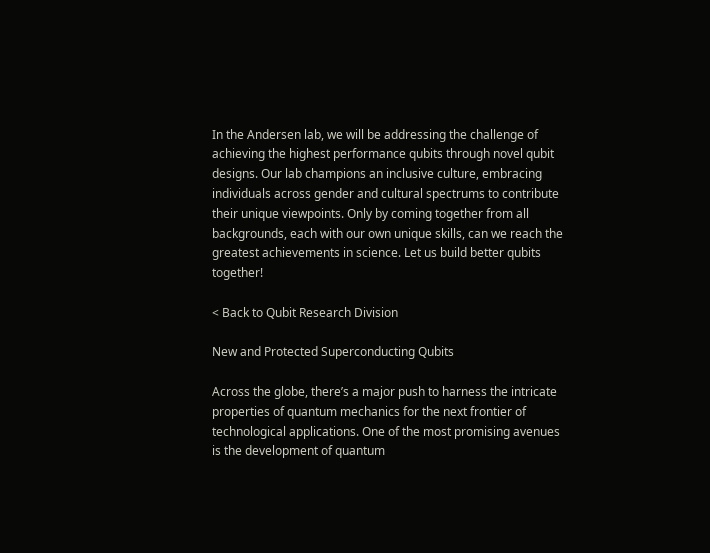In the Andersen lab, we will be addressing the challenge of achieving the highest performance qubits through novel qubit designs. Our lab champions an inclusive culture, embracing individuals across gender and cultural spectrums to contribute their unique viewpoints. Only by coming together from all backgrounds, each with our own unique skills, can we reach the greatest achievements in science. Let us build better qubits together!

< Back to Qubit Research Division

New and Protected Superconducting Qubits

Across the globe, there’s a major push to harness the intricate properties of quantum mechanics for the next frontier of technological applications. One of the most promising avenues is the development of quantum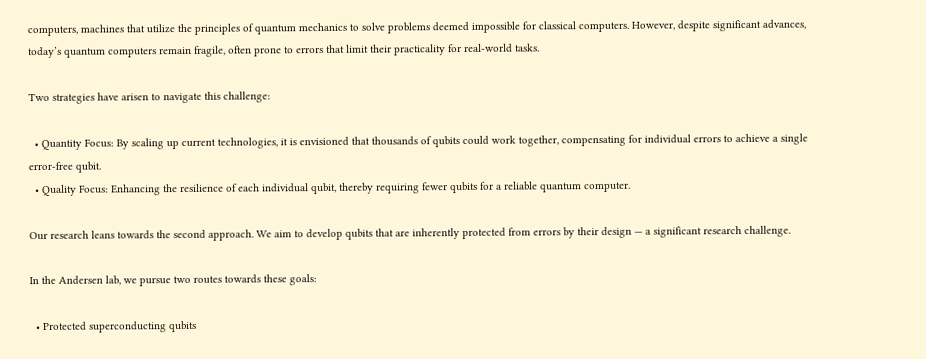computers, machines that utilize the principles of quantum mechanics to solve problems deemed impossible for classical computers. However, despite significant advances, today’s quantum computers remain fragile, often prone to errors that limit their practicality for real-world tasks.

Two strategies have arisen to navigate this challenge:

  • Quantity Focus: By scaling up current technologies, it is envisioned that thousands of qubits could work together, compensating for individual errors to achieve a single error-free qubit.
  • Quality Focus: Enhancing the resilience of each individual qubit, thereby requiring fewer qubits for a reliable quantum computer.

Our research leans towards the second approach. We aim to develop qubits that are inherently protected from errors by their design — a significant research challenge.

In the Andersen lab, we pursue two routes towards these goals:

  • Protected superconducting qubits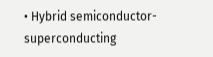• Hybrid semiconductor-superconducting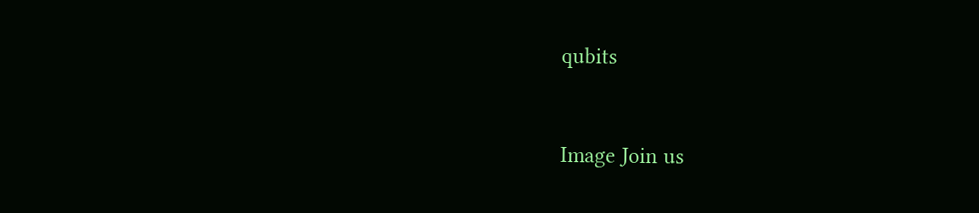qubits


Image Join us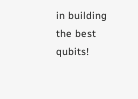in building the best qubits!